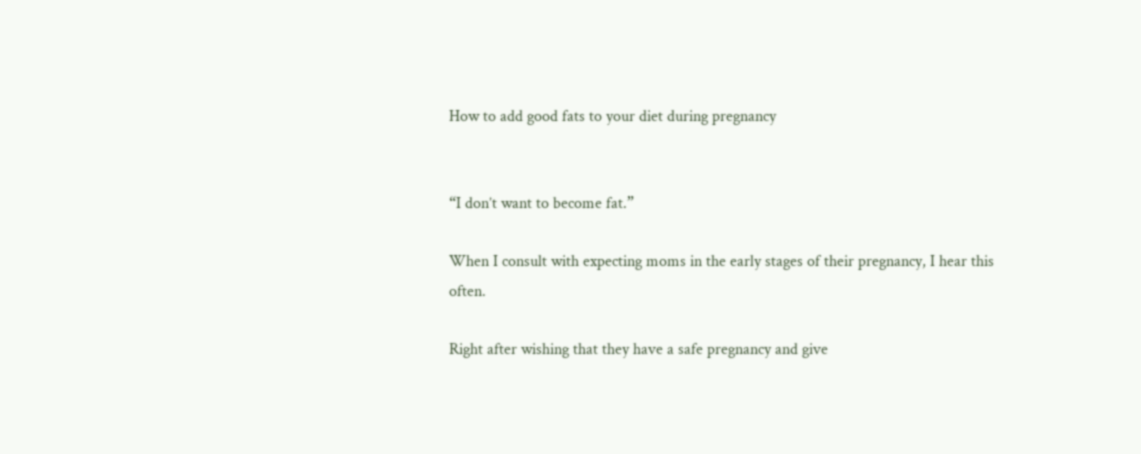How to add good fats to your diet during pregnancy


“I don’t want to become fat.”

When I consult with expecting moms in the early stages of their pregnancy, I hear this often.

Right after wishing that they have a safe pregnancy and give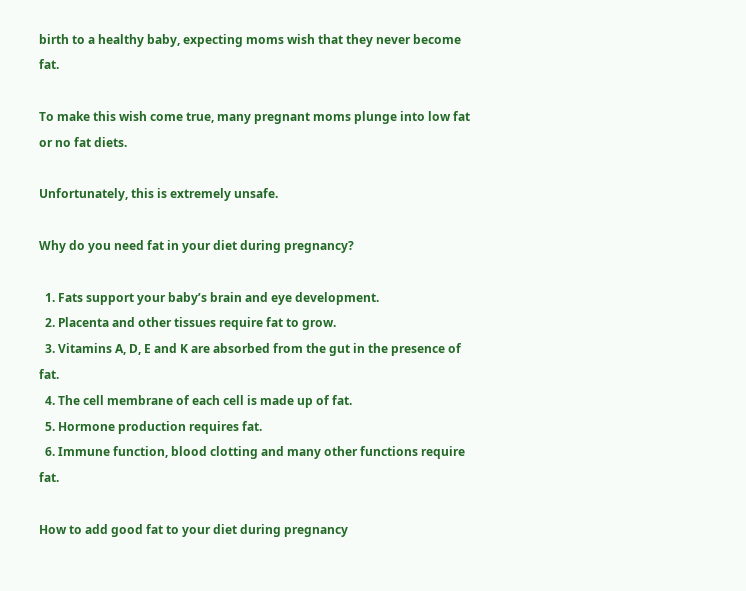birth to a healthy baby, expecting moms wish that they never become fat.

To make this wish come true, many pregnant moms plunge into low fat or no fat diets.

Unfortunately, this is extremely unsafe.

Why do you need fat in your diet during pregnancy?

  1. Fats support your baby’s brain and eye development.
  2. Placenta and other tissues require fat to grow.
  3. Vitamins A, D, E and K are absorbed from the gut in the presence of fat.
  4. The cell membrane of each cell is made up of fat.
  5. Hormone production requires fat.
  6. Immune function, blood clotting and many other functions require fat.

How to add good fat to your diet during pregnancy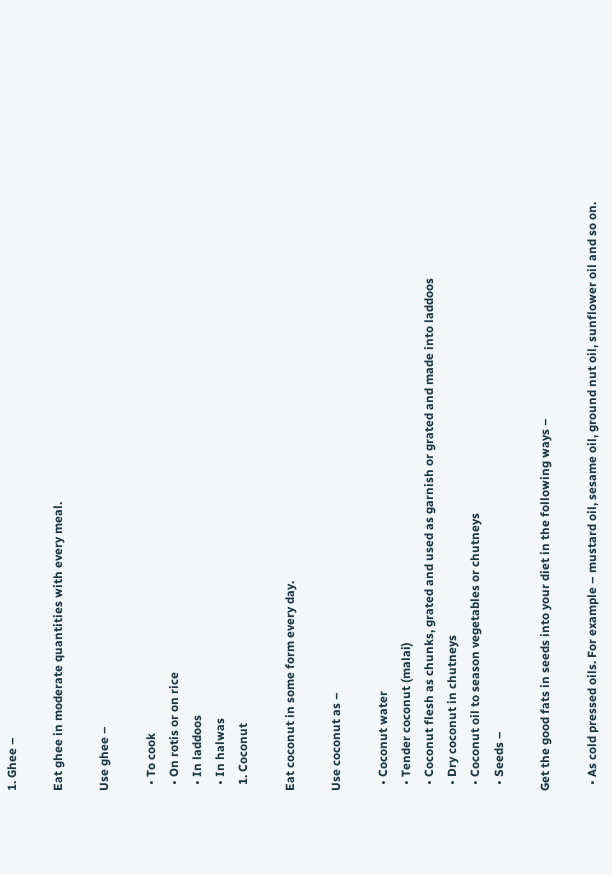1. Ghee –

Eat ghee in moderate quantities with every meal.

Use ghee –

  • To cook
  • On rotis or on rice
  • In laddoos
  • In halwas
  1. Coconut

Eat coconut in some form every day.

Use coconut as –

  • Coconut water
  • Tender coconut (malai)
  • Coconut flesh as chunks, grated and used as garnish or grated and made into laddoos
  • Dry coconut in chutneys
  • Coconut oil to season vegetables or chutneys
  • Seeds –

Get the good fats in seeds into your diet in the following ways –

  • As cold pressed oils. For example – mustard oil, sesame oil, ground nut oil, sunflower oil and so on.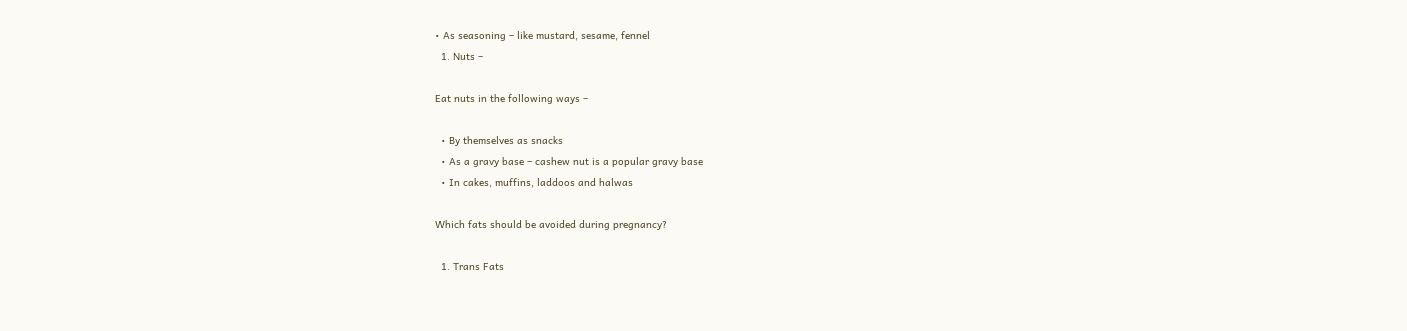• As seasoning – like mustard, sesame, fennel
  1. Nuts –

Eat nuts in the following ways –

  • By themselves as snacks
  • As a gravy base – cashew nut is a popular gravy base
  • In cakes, muffins, laddoos and halwas

Which fats should be avoided during pregnancy?

  1. Trans Fats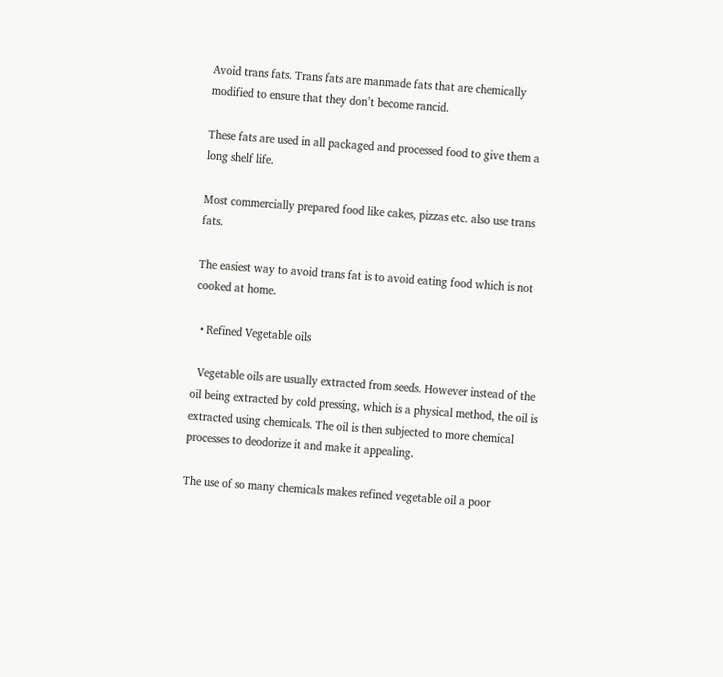Avoid trans fats. Trans fats are manmade fats that are chemically modified to ensure that they don’t become rancid.

These fats are used in all packaged and processed food to give them a long shelf life.

Most commercially prepared food like cakes, pizzas etc. also use trans fats.

The easiest way to avoid trans fat is to avoid eating food which is not cooked at home.

  • Refined Vegetable oils

  Vegetable oils are usually extracted from seeds. However instead of the oil being extracted by cold pressing, which is a physical method, the oil is extracted using chemicals. The oil is then subjected to more chemical processes to deodorize it and make it appealing.

The use of so many chemicals makes refined vegetable oil a poor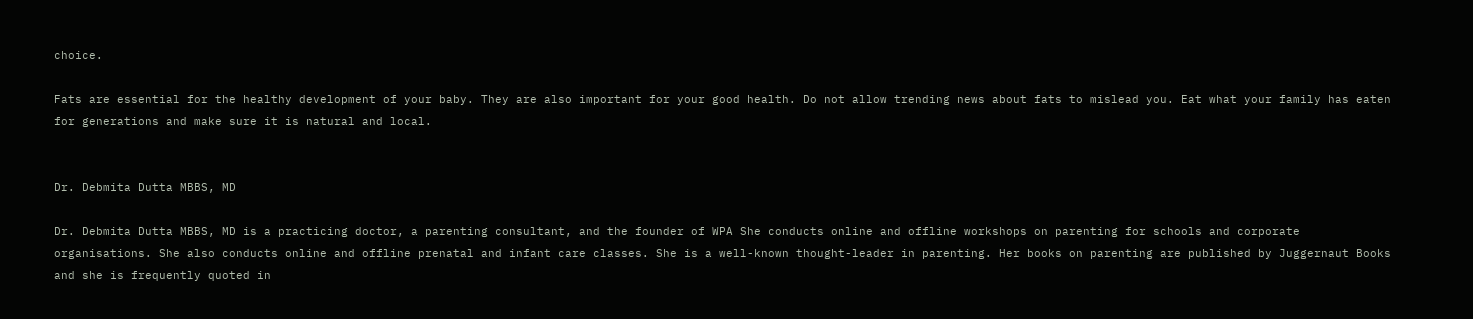choice.

Fats are essential for the healthy development of your baby. They are also important for your good health. Do not allow trending news about fats to mislead you. Eat what your family has eaten for generations and make sure it is natural and local.


Dr. Debmita Dutta MBBS, MD

Dr. Debmita Dutta MBBS, MD is a practicing doctor, a parenting consultant, and the founder of WPA She conducts online and offline workshops on parenting for schools and corporate organisations. She also conducts online and offline prenatal and infant care classes. She is a well-known thought-leader in parenting. Her books on parenting are published by Juggernaut Books and she is frequently quoted in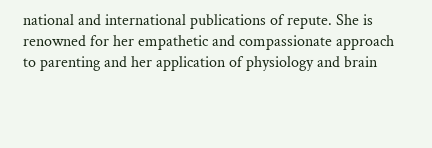national and international publications of repute. She is renowned for her empathetic and compassionate approach to parenting and her application of physiology and brain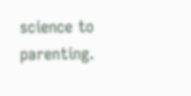science to parenting.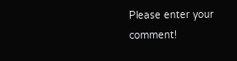Please enter your comment!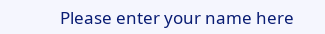Please enter your name here